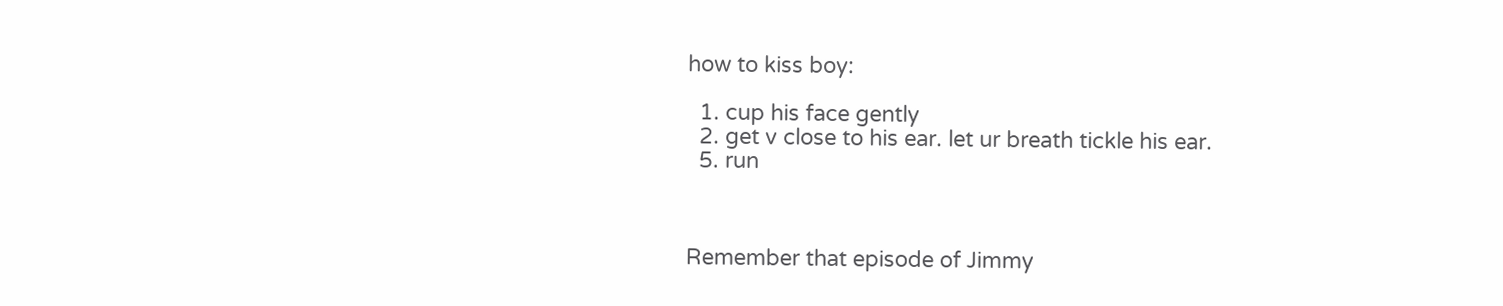how to kiss boy:

  1. cup his face gently
  2. get v close to his ear. let ur breath tickle his ear.
  5. run



Remember that episode of Jimmy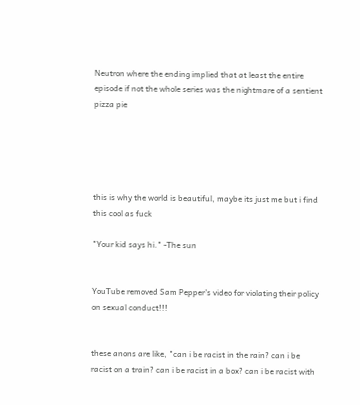Neutron where the ending implied that at least the entire episode if not the whole series was the nightmare of a sentient pizza pie





this is why the world is beautiful, maybe its just me but i find this cool as fuck

"Your kid says hi." -The sun


YouTube removed Sam Pepper’s video for violating their policy on sexual conduct!!!


these anons are like, "can i be racist in the rain? can i be racist on a train? can i be racist in a box? can i be racist with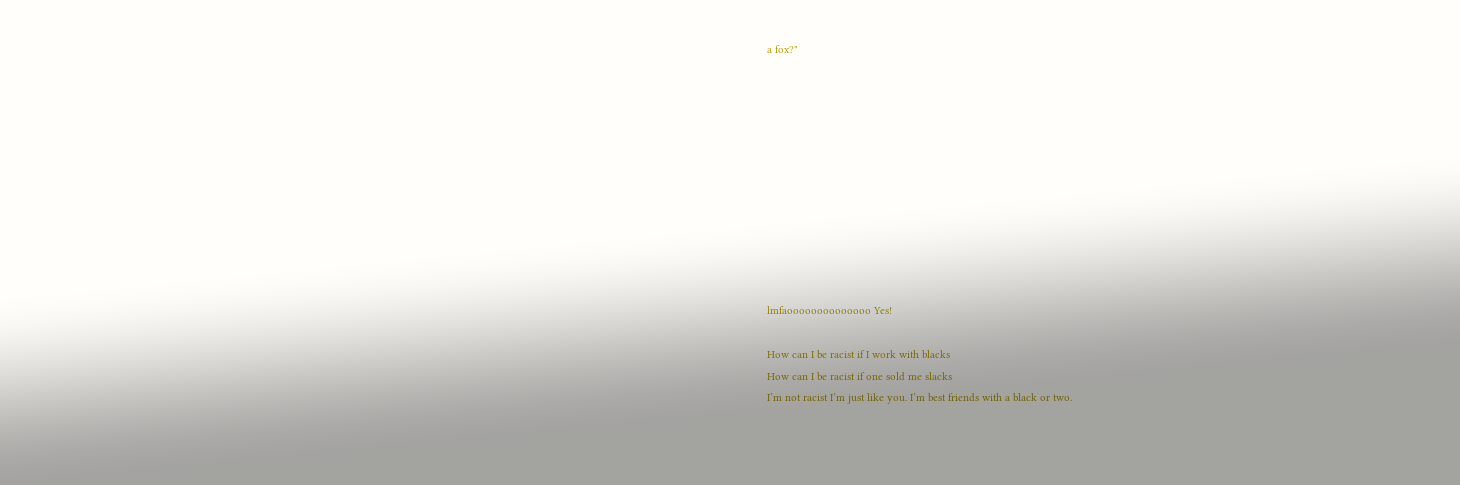a fox?"











lmfaoooooooooooooo Yes!

How can I be racist if I work with blacks
How can I be racist if one sold me slacks
I’m not racist I’m just like you. I’m best friends with a black or two.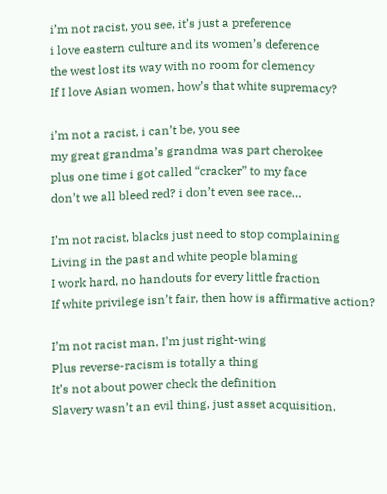i’m not racist, you see, it’s just a preference
i love eastern culture and its women’s deference
the west lost its way with no room for clemency
If I love Asian women, how’s that white supremacy?

i’m not a racist, i can’t be, you see
my great grandma’s grandma was part cherokee
plus one time i got called “cracker” to my face
don’t we all bleed red? i don’t even see race…

I’m not racist, blacks just need to stop complaining
Living in the past and white people blaming
I work hard, no handouts for every little fraction
If white privilege isn’t fair, then how is affirmative action?

I’m not racist man, I’m just right-wing
Plus reverse-racism is totally a thing
It’s not about power check the definition
Slavery wasn’t an evil thing, just asset acquisition.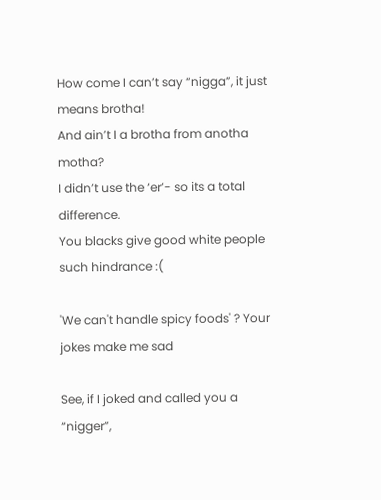How come I can’t say “nigga”, it just means brotha!
And ain’t I a brotha from anotha motha?
I didn’t use the ‘er’- so its a total difference.
You blacks give good white people such hindrance :(

'We can't handle spicy foods' ? Your jokes make me sad

See, if I joked and called you a “nigger”,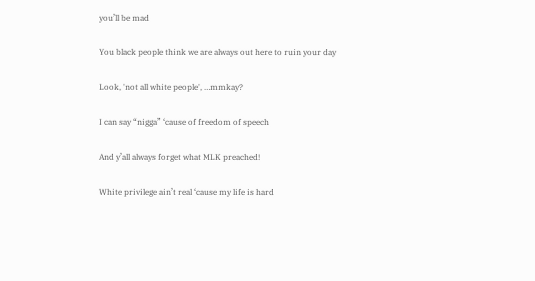you’ll be mad

You black people think we are always out here to ruin your day

Look, 'not all white people', …mmkay?

I can say “nigga” ‘cause of freedom of speech

And y’all always forget what MLK preached!

White privilege ain’t real ‘cause my life is hard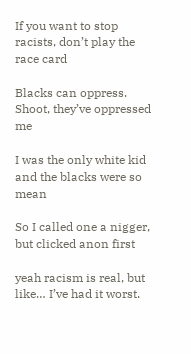If you want to stop racists, don’t play the race card

Blacks can oppress. Shoot, they’ve oppressed me

I was the only white kid and the blacks were so mean

So I called one a nigger, but clicked anon first

yeah racism is real, but like… I’ve had it worst.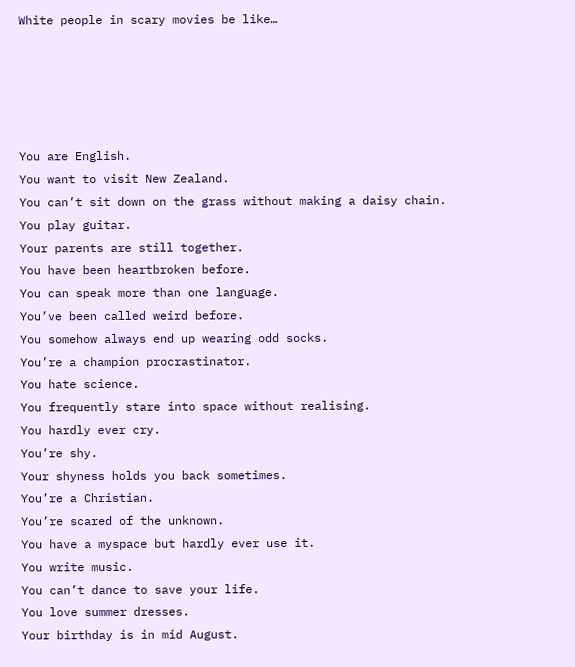White people in scary movies be like…





You are English.
You want to visit New Zealand.
You can’t sit down on the grass without making a daisy chain.
You play guitar.
Your parents are still together.
You have been heartbroken before.
You can speak more than one language.
You’ve been called weird before.
You somehow always end up wearing odd socks.
You’re a champion procrastinator.
You hate science.
You frequently stare into space without realising.
You hardly ever cry.
You’re shy.
Your shyness holds you back sometimes.
You’re a Christian.
You’re scared of the unknown.
You have a myspace but hardly ever use it.
You write music.
You can’t dance to save your life.
You love summer dresses.
Your birthday is in mid August.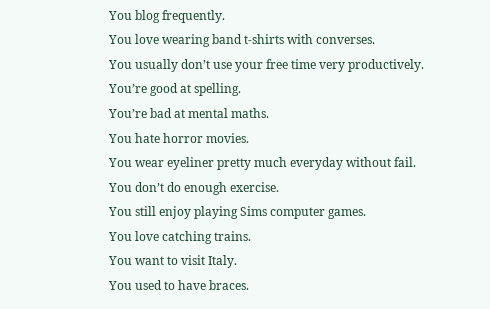You blog frequently.
You love wearing band t-shirts with converses.
You usually don’t use your free time very productively.
You’re good at spelling.
You’re bad at mental maths.
You hate horror movies.
You wear eyeliner pretty much everyday without fail.
You don’t do enough exercise.
You still enjoy playing Sims computer games.
You love catching trains.
You want to visit Italy.
You used to have braces.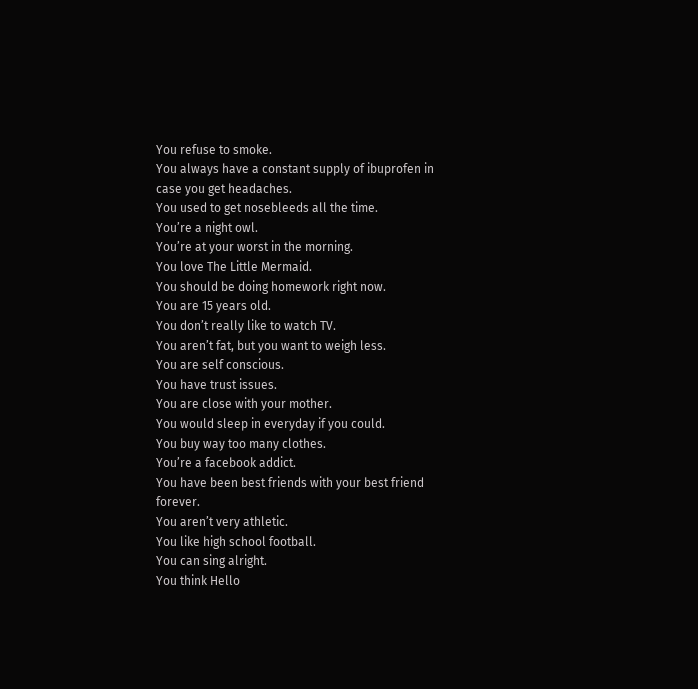You refuse to smoke.
You always have a constant supply of ibuprofen in case you get headaches.
You used to get nosebleeds all the time.
You’re a night owl.
You’re at your worst in the morning.
You love The Little Mermaid.
You should be doing homework right now.
You are 15 years old.
You don’t really like to watch TV.
You aren’t fat, but you want to weigh less.
You are self conscious.
You have trust issues.
You are close with your mother.
You would sleep in everyday if you could.
You buy way too many clothes.
You’re a facebook addict.
You have been best friends with your best friend forever.
You aren’t very athletic.
You like high school football.
You can sing alright.
You think Hello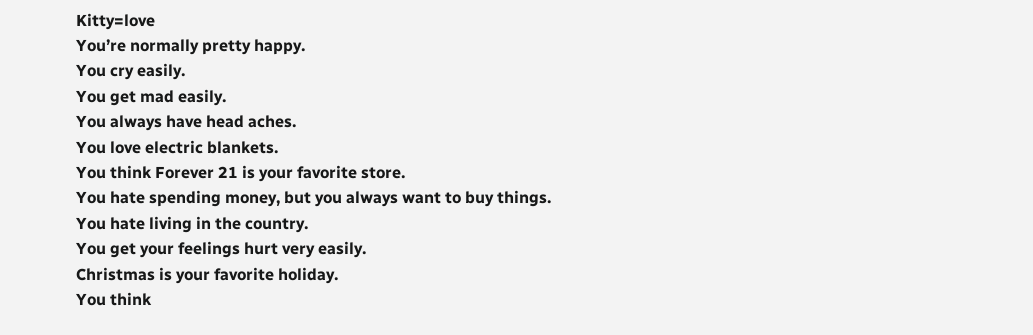Kitty=love
You’re normally pretty happy.
You cry easily.
You get mad easily.
You always have head aches.
You love electric blankets.
You think Forever 21 is your favorite store.
You hate spending money, but you always want to buy things.
You hate living in the country.
You get your feelings hurt very easily.
Christmas is your favorite holiday.
You think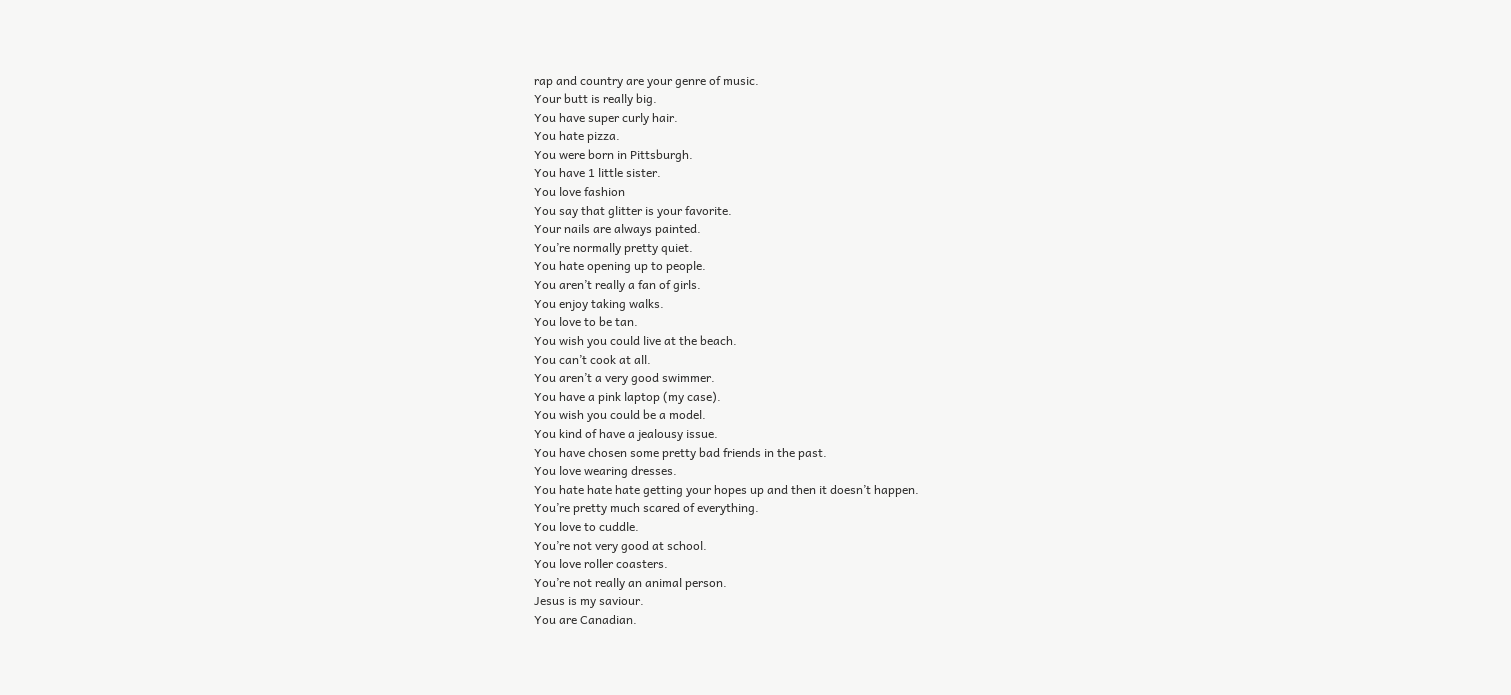rap and country are your genre of music.
Your butt is really big.
You have super curly hair.
You hate pizza.
You were born in Pittsburgh.
You have 1 little sister.
You love fashion
You say that glitter is your favorite.
Your nails are always painted.
You’re normally pretty quiet.
You hate opening up to people.
You aren’t really a fan of girls.
You enjoy taking walks.
You love to be tan.
You wish you could live at the beach.
You can’t cook at all.
You aren’t a very good swimmer.
You have a pink laptop (my case).
You wish you could be a model.
You kind of have a jealousy issue.
You have chosen some pretty bad friends in the past.
You love wearing dresses.
You hate hate hate getting your hopes up and then it doesn’t happen.
You’re pretty much scared of everything.
You love to cuddle.
You’re not very good at school.
You love roller coasters.
You’re not really an animal person.
Jesus is my saviour.
You are Canadian.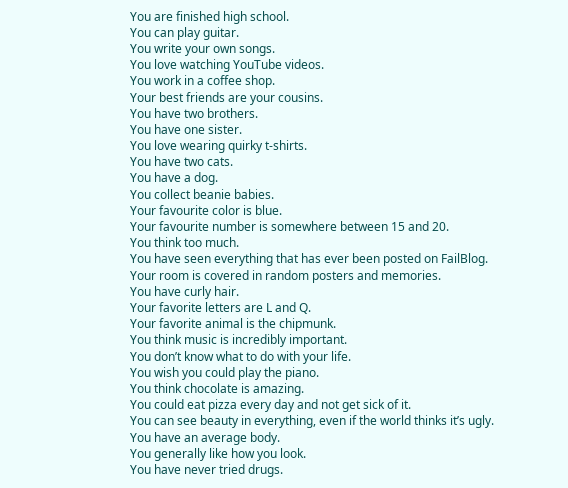You are finished high school.
You can play guitar.
You write your own songs.
You love watching YouTube videos.
You work in a coffee shop.
Your best friends are your cousins.
You have two brothers.
You have one sister.
You love wearing quirky t-shirts.
You have two cats.
You have a dog.
You collect beanie babies.
Your favourite color is blue.
Your favourite number is somewhere between 15 and 20.
You think too much.
You have seen everything that has ever been posted on FailBlog.
Your room is covered in random posters and memories.
You have curly hair.
Your favorite letters are L and Q.
Your favorite animal is the chipmunk.
You think music is incredibly important.
You don’t know what to do with your life.
You wish you could play the piano.
You think chocolate is amazing.
You could eat pizza every day and not get sick of it.
You can see beauty in everything, even if the world thinks it’s ugly.
You have an average body.
You generally like how you look.
You have never tried drugs.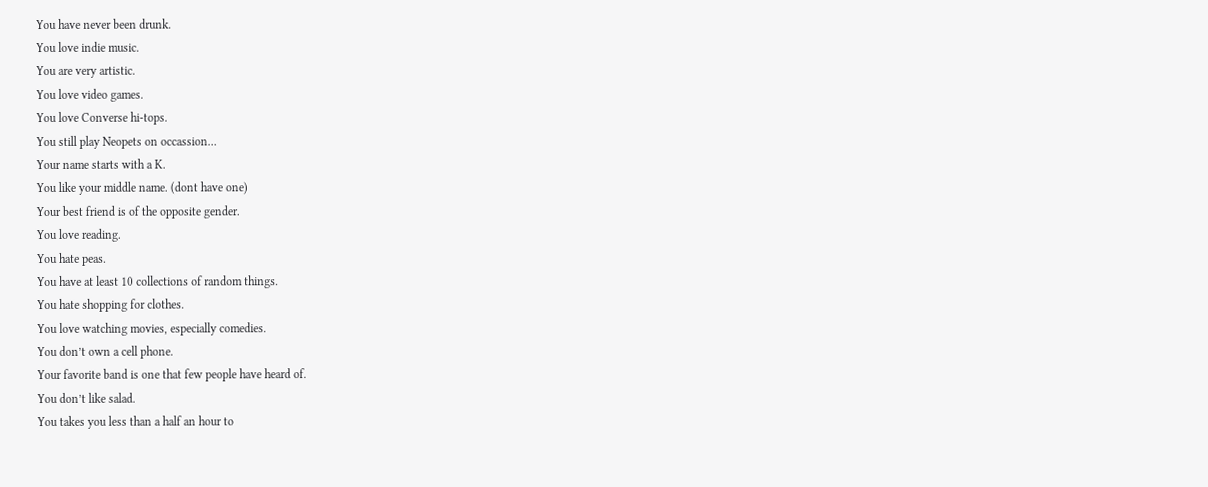You have never been drunk.
You love indie music.
You are very artistic.
You love video games.
You love Converse hi-tops.
You still play Neopets on occassion…
Your name starts with a K.
You like your middle name. (dont have one)
Your best friend is of the opposite gender.
You love reading.
You hate peas.
You have at least 10 collections of random things.
You hate shopping for clothes.
You love watching movies, especially comedies.
You don’t own a cell phone.
Your favorite band is one that few people have heard of.
You don’t like salad.
You takes you less than a half an hour to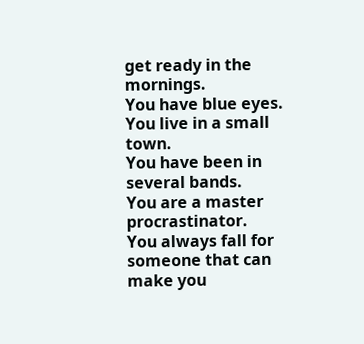get ready in the mornings.
You have blue eyes.
You live in a small town.
You have been in several bands.
You are a master procrastinator.
You always fall for someone that can make you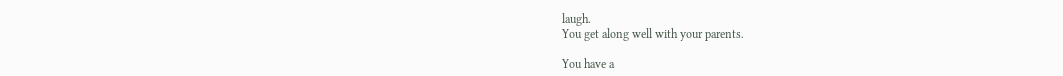laugh.
You get along well with your parents.

You have a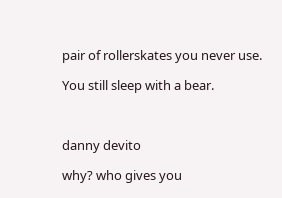pair of rollerskates you never use.

You still sleep with a bear.



danny devito

why? who gives you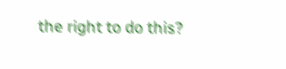the right to do this?